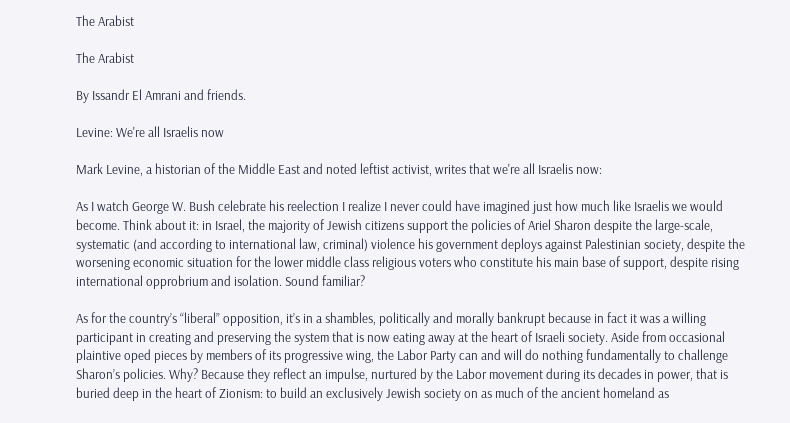The Arabist

The Arabist

By Issandr El Amrani and friends.

Levine: We're all Israelis now

Mark Levine, a historian of the Middle East and noted leftist activist, writes that we're all Israelis now:

As I watch George W. Bush celebrate his reelection I realize I never could have imagined just how much like Israelis we would become. Think about it: in Israel, the majority of Jewish citizens support the policies of Ariel Sharon despite the large-scale, systematic (and according to international law, criminal) violence his government deploys against Palestinian society, despite the worsening economic situation for the lower middle class religious voters who constitute his main base of support, despite rising international opprobrium and isolation. Sound familiar?

As for the country’s “liberal” opposition, it’s in a shambles, politically and morally bankrupt because in fact it was a willing participant in creating and preserving the system that is now eating away at the heart of Israeli society. Aside from occasional plaintive oped pieces by members of its progressive wing, the Labor Party can and will do nothing fundamentally to challenge Sharon’s policies. Why? Because they reflect an impulse, nurtured by the Labor movement during its decades in power, that is buried deep in the heart of Zionism: to build an exclusively Jewish society on as much of the ancient homeland as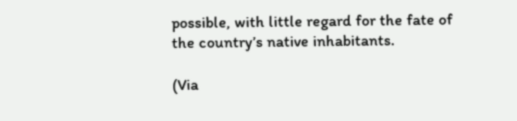possible, with little regard for the fate of the country’s native inhabitants.

(Via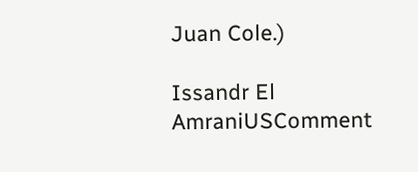Juan Cole.)

Issandr El AmraniUSComment